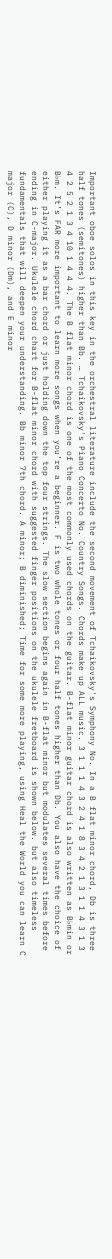Important oboe solos in this key in the orchestral literature include the second movement of Tchaikovsky's Symphony No. In a B flat minor chord, Db is three half tones (semitones) higher than Bb. … Tchaikovsky's Piano Concerto No. Country Songs. Chords make up ALL music. 3 1 1 1 4 3 2 4 1 8 3 4 2 1 3 1 1 4 3 1 3 4 2 5 2 1 3 4 10 1 4 4 4. The B flat minor chord is one of the most commonly used chords on the guitar. B-flat minor guitar chord is also written as B♭min or B♭m. It’s FAR more important to learn more songs when you’re a beginner. F is two whole tones or four half tones higher than Db. You also have the choice of either playing it as a bar chord or just holding down the top four strings. The slow section begins again in B-flat minor but modulates several times before ending in C-major. Ukulele chord chart for B-flat minor chord with suggested finger positions on the ukulele fretboard is shown below. but also timeless fundamentals that will deepen your understanding. Bb minor 7th chord. A minor; B diminished; Time for some more playing, using Heal the World you can learn C major (C), D minor (Dm), and E minor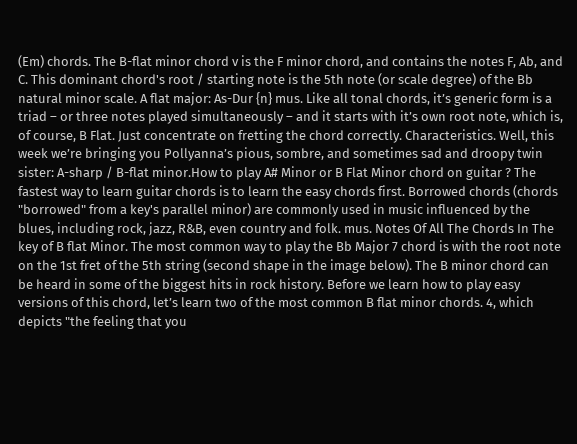(Em) chords. The B-flat minor chord v is the F minor chord, and contains the notes F, Ab, and C. This dominant chord's root / starting note is the 5th note (or scale degree) of the Bb natural minor scale. A flat major: As-Dur {n} mus. Like all tonal chords, it’s generic form is a triad – or three notes played simultaneously – and it starts with it’s own root note, which is, of course, B Flat. Just concentrate on fretting the chord correctly. Characteristics. Well, this week we’re bringing you Pollyanna’s pious, sombre, and sometimes sad and droopy twin sister: A-sharp / B-flat minor.How to play A# Minor or B Flat Minor chord on guitar ? The fastest way to learn guitar chords is to learn the easy chords first. Borrowed chords (chords "borrowed" from a key's parallel minor) are commonly used in music influenced by the blues, including rock, jazz, R&B, even country and folk. mus. Notes Of All The Chords In The key of B flat Minor. The most common way to play the Bb Major 7 chord is with the root note on the 1st fret of the 5th string (second shape in the image below). The B minor chord can be heard in some of the biggest hits in rock history. Before we learn how to play easy versions of this chord, let’s learn two of the most common B flat minor chords. 4, which depicts "the feeling that you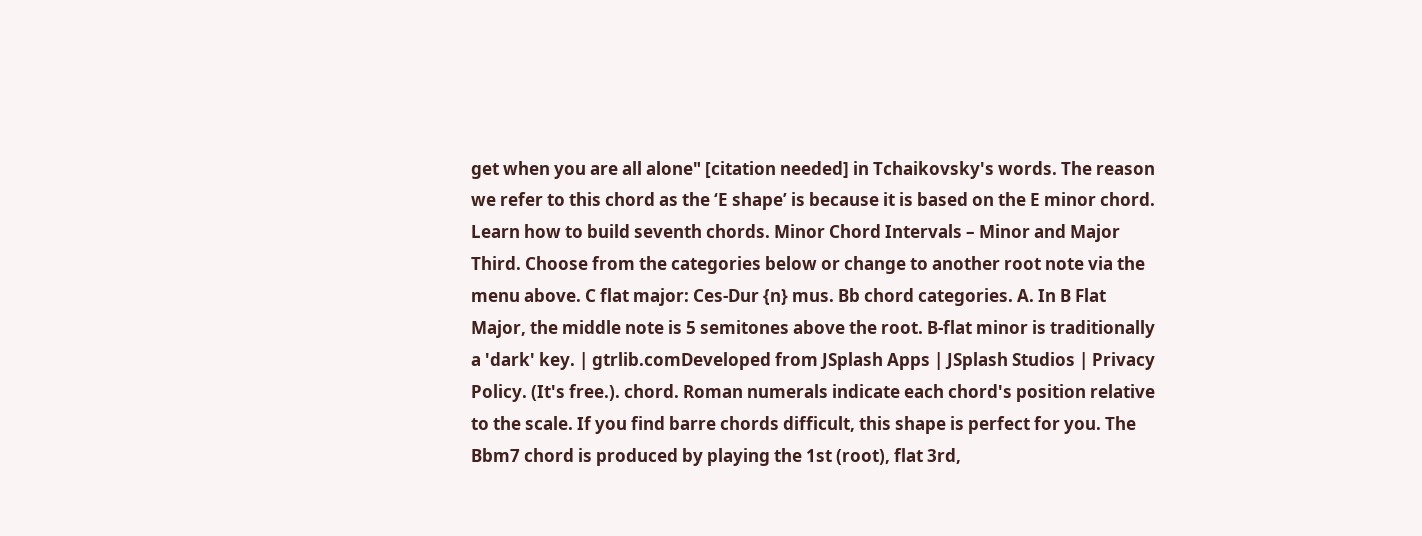get when you are all alone" [citation needed] in Tchaikovsky's words. The reason we refer to this chord as the ‘E shape’ is because it is based on the E minor chord. Learn how to build seventh chords. Minor Chord Intervals – Minor and Major Third. Choose from the categories below or change to another root note via the menu above. C flat major: Ces-Dur {n} mus. Bb chord categories. A. In B Flat Major, the middle note is 5 semitones above the root. B-flat minor is traditionally a 'dark' key. | gtrlib.comDeveloped from JSplash Apps | JSplash Studios | Privacy Policy. (It's free.). chord. Roman numerals indicate each chord's position relative to the scale. If you find barre chords difficult, this shape is perfect for you. The Bbm7 chord is produced by playing the 1st (root), flat 3rd,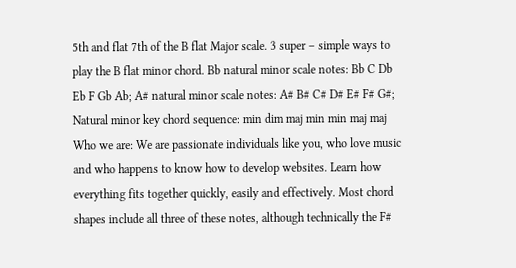5th and flat 7th of the B flat Major scale. 3 super – simple ways to play the B flat minor chord. Bb natural minor scale notes: Bb C Db Eb F Gb Ab; A# natural minor scale notes: A# B# C# D# E# F# G#; Natural minor key chord sequence: min dim maj min min maj maj Who we are: We are passionate individuals like you, who love music and who happens to know how to develop websites. Learn how everything fits together quickly, easily and effectively. Most chord shapes include all three of these notes, although technically the F#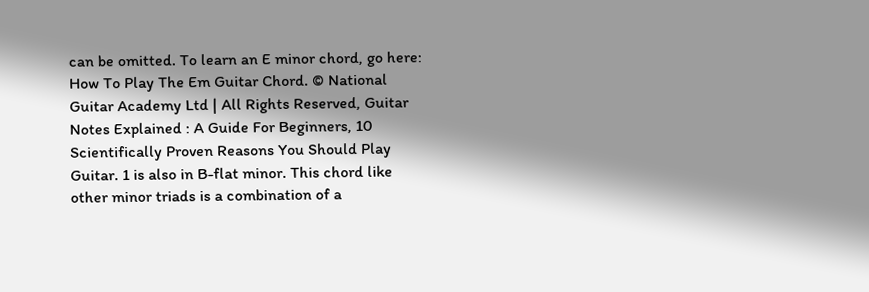can be omitted. To learn an E minor chord, go here: How To Play The Em Guitar Chord. © National Guitar Academy Ltd | All Rights Reserved, Guitar Notes Explained : A Guide For Beginners, 10 Scientifically Proven Reasons You Should Play Guitar. 1 is also in B-flat minor. This chord like other minor triads is a combination of a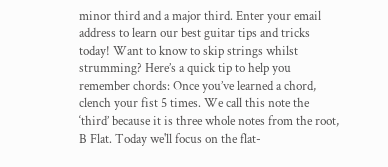minor third and a major third. Enter your email address to learn our best guitar tips and tricks today! Want to know to skip strings whilst strumming? Here’s a quick tip to help you remember chords: Once you’ve learned a chord, clench your fist 5 times. We call this note the ‘third’ because it is three whole notes from the root, B Flat. Today we'll focus on the flat-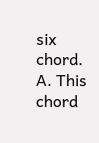six chord. A. This chord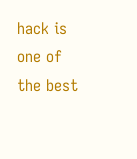hack is one of the best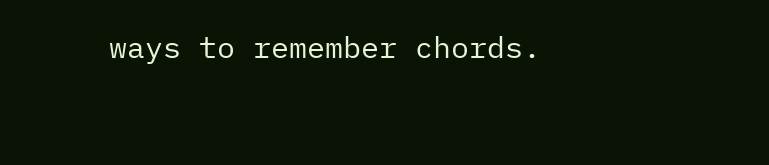ways to remember chords.